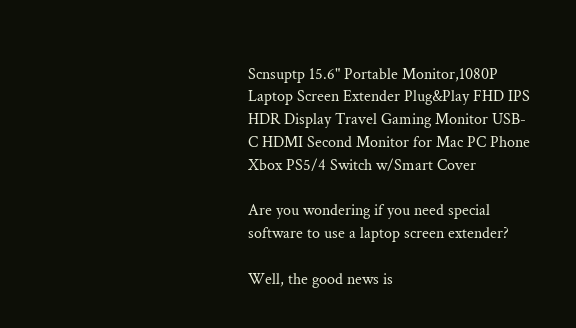Scnsuptp 15.6" Portable Monitor,1080P Laptop Screen Extender Plug&Play FHD IPS HDR Display Travel Gaming Monitor USB-C HDMI Second Monitor for Mac PC Phone Xbox PS5/4 Switch w/Smart Cover

Are you wondering if you need special software to use a laptop screen extender?

Well, the good news is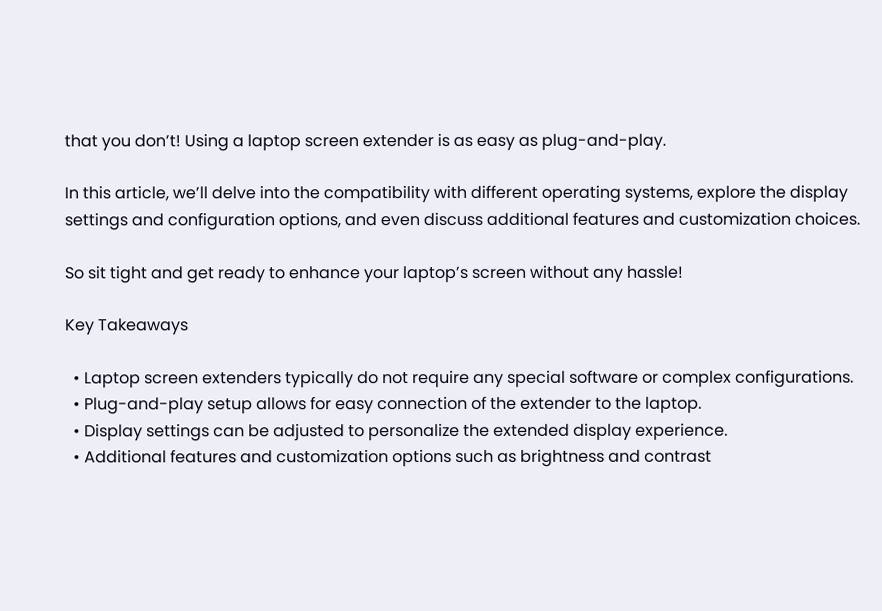that you don’t! Using a laptop screen extender is as easy as plug-and-play.

In this article, we’ll delve into the compatibility with different operating systems, explore the display settings and configuration options, and even discuss additional features and customization choices.

So sit tight and get ready to enhance your laptop’s screen without any hassle!

Key Takeaways

  • Laptop screen extenders typically do not require any special software or complex configurations.
  • Plug-and-play setup allows for easy connection of the extender to the laptop.
  • Display settings can be adjusted to personalize the extended display experience.
  • Additional features and customization options such as brightness and contrast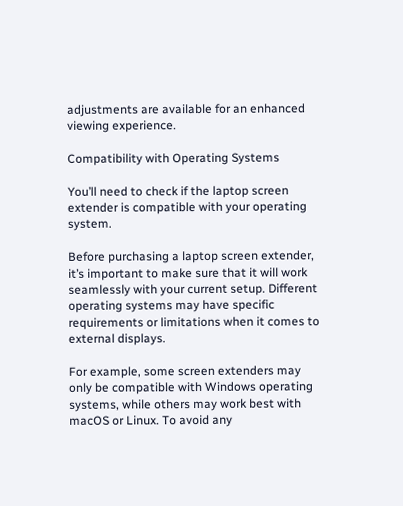adjustments are available for an enhanced viewing experience.

Compatibility with Operating Systems

You’ll need to check if the laptop screen extender is compatible with your operating system.

Before purchasing a laptop screen extender, it’s important to make sure that it will work seamlessly with your current setup. Different operating systems may have specific requirements or limitations when it comes to external displays.

For example, some screen extenders may only be compatible with Windows operating systems, while others may work best with macOS or Linux. To avoid any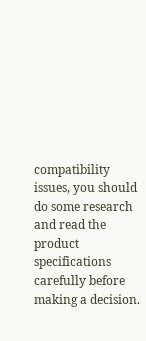compatibility issues, you should do some research and read the product specifications carefully before making a decision.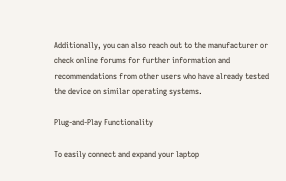Additionally, you can also reach out to the manufacturer or check online forums for further information and recommendations from other users who have already tested the device on similar operating systems.

Plug-and-Play Functionality

To easily connect and expand your laptop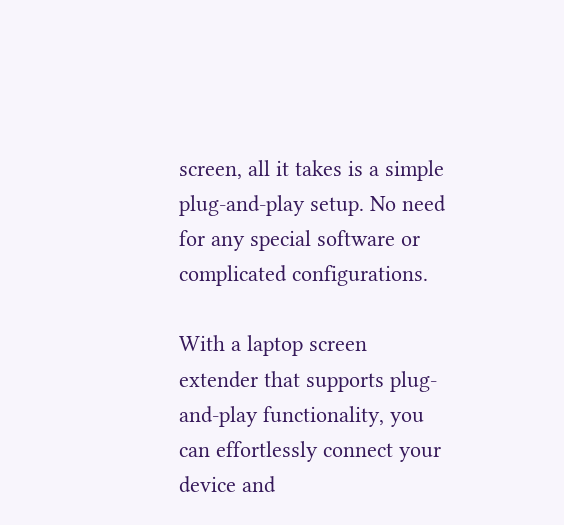screen, all it takes is a simple plug-and-play setup. No need for any special software or complicated configurations.

With a laptop screen extender that supports plug-and-play functionality, you can effortlessly connect your device and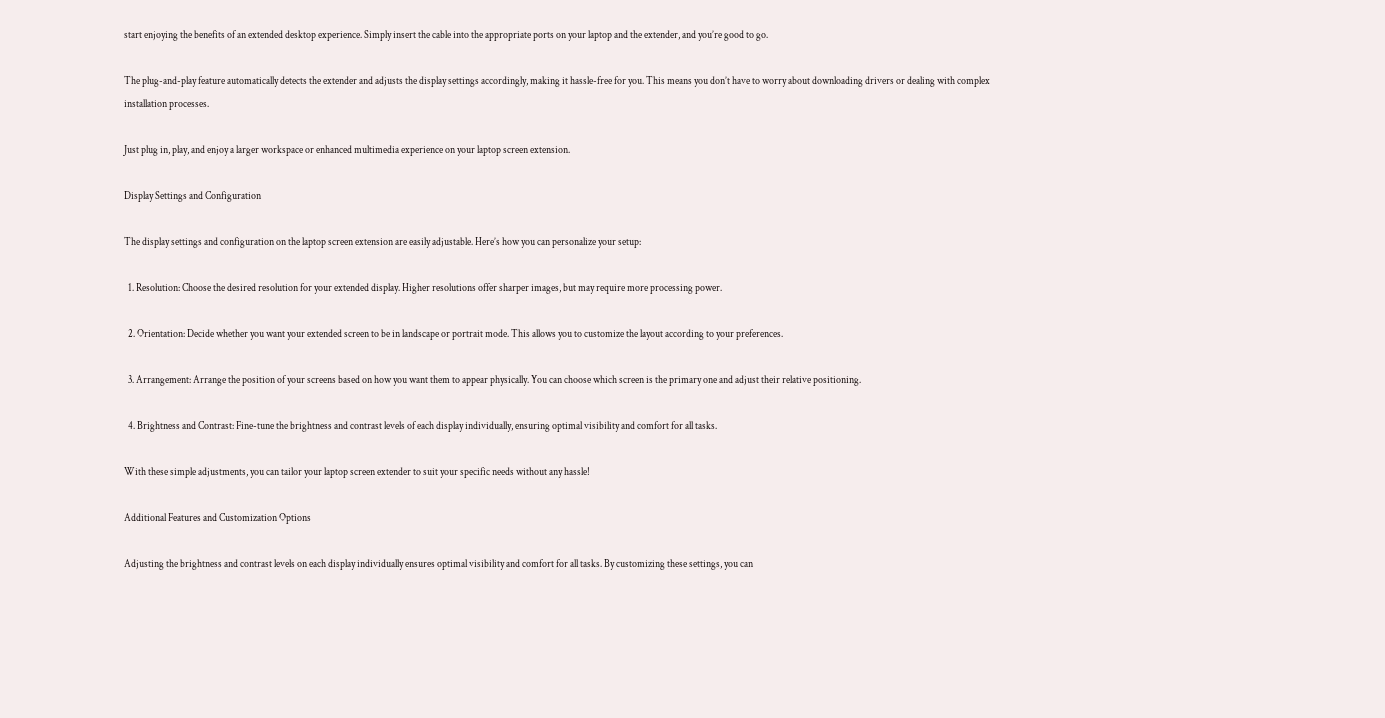start enjoying the benefits of an extended desktop experience. Simply insert the cable into the appropriate ports on your laptop and the extender, and you’re good to go.

The plug-and-play feature automatically detects the extender and adjusts the display settings accordingly, making it hassle-free for you. This means you don’t have to worry about downloading drivers or dealing with complex installation processes.

Just plug in, play, and enjoy a larger workspace or enhanced multimedia experience on your laptop screen extension.

Display Settings and Configuration

The display settings and configuration on the laptop screen extension are easily adjustable. Here’s how you can personalize your setup:

  1. Resolution: Choose the desired resolution for your extended display. Higher resolutions offer sharper images, but may require more processing power.

  2. Orientation: Decide whether you want your extended screen to be in landscape or portrait mode. This allows you to customize the layout according to your preferences.

  3. Arrangement: Arrange the position of your screens based on how you want them to appear physically. You can choose which screen is the primary one and adjust their relative positioning.

  4. Brightness and Contrast: Fine-tune the brightness and contrast levels of each display individually, ensuring optimal visibility and comfort for all tasks.

With these simple adjustments, you can tailor your laptop screen extender to suit your specific needs without any hassle!

Additional Features and Customization Options

Adjusting the brightness and contrast levels on each display individually ensures optimal visibility and comfort for all tasks. By customizing these settings, you can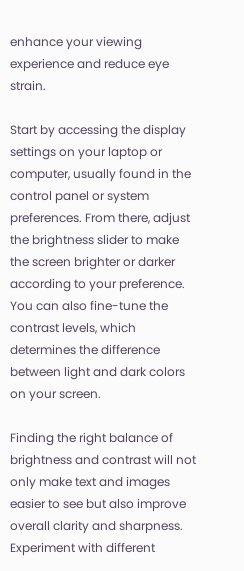enhance your viewing experience and reduce eye strain.

Start by accessing the display settings on your laptop or computer, usually found in the control panel or system preferences. From there, adjust the brightness slider to make the screen brighter or darker according to your preference. You can also fine-tune the contrast levels, which determines the difference between light and dark colors on your screen.

Finding the right balance of brightness and contrast will not only make text and images easier to see but also improve overall clarity and sharpness. Experiment with different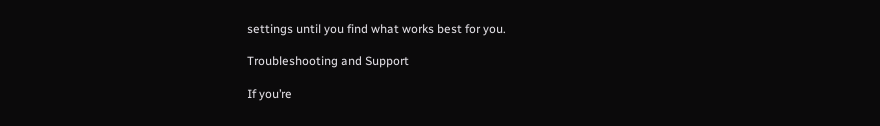settings until you find what works best for you.

Troubleshooting and Support

If you’re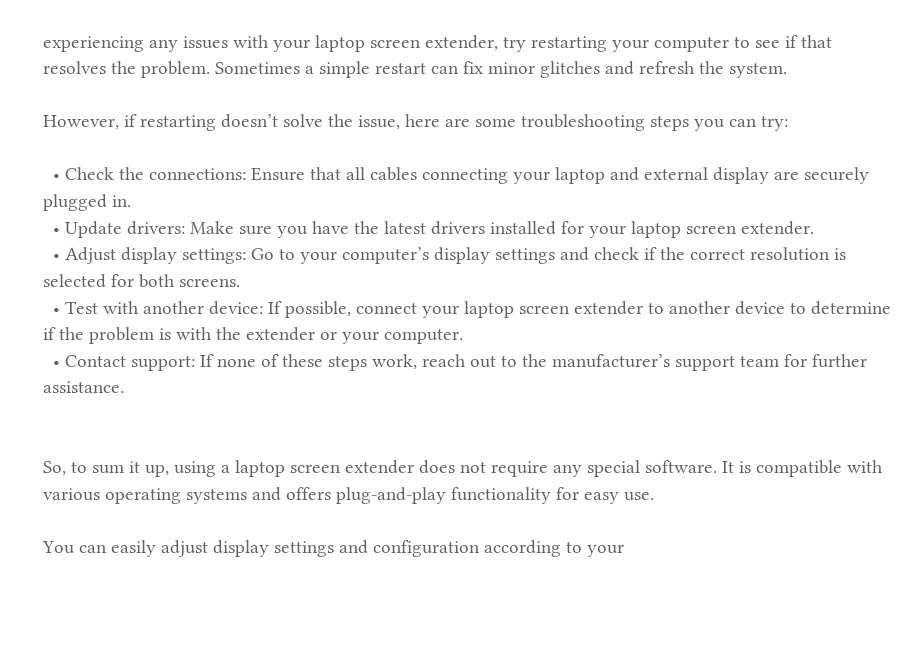experiencing any issues with your laptop screen extender, try restarting your computer to see if that resolves the problem. Sometimes a simple restart can fix minor glitches and refresh the system.

However, if restarting doesn’t solve the issue, here are some troubleshooting steps you can try:

  • Check the connections: Ensure that all cables connecting your laptop and external display are securely plugged in.
  • Update drivers: Make sure you have the latest drivers installed for your laptop screen extender.
  • Adjust display settings: Go to your computer’s display settings and check if the correct resolution is selected for both screens.
  • Test with another device: If possible, connect your laptop screen extender to another device to determine if the problem is with the extender or your computer.
  • Contact support: If none of these steps work, reach out to the manufacturer’s support team for further assistance.


So, to sum it up, using a laptop screen extender does not require any special software. It is compatible with various operating systems and offers plug-and-play functionality for easy use.

You can easily adjust display settings and configuration according to your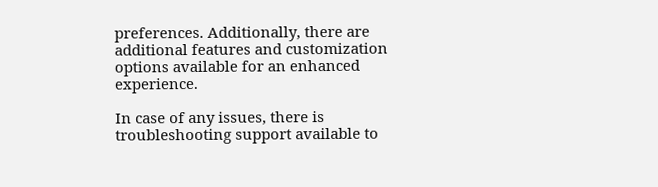preferences. Additionally, there are additional features and customization options available for an enhanced experience.

In case of any issues, there is troubleshooting support available to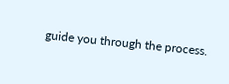guide you through the process.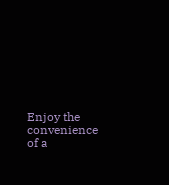Enjoy the convenience of a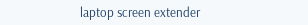laptop screen extender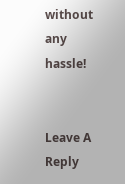without any hassle!


Leave A Reply